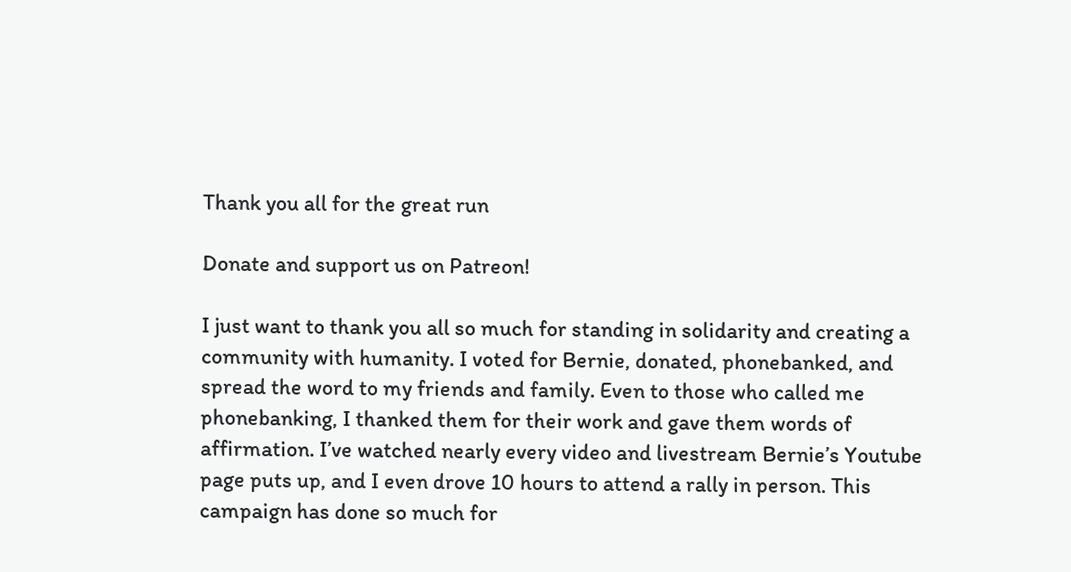Thank you all for the great run

Donate and support us on Patreon!

I just want to thank you all so much for standing in solidarity and creating a community with humanity. I voted for Bernie, donated, phonebanked, and spread the word to my friends and family. Even to those who called me phonebanking, I thanked them for their work and gave them words of affirmation. I’ve watched nearly every video and livestream Bernie’s Youtube page puts up, and I even drove 10 hours to attend a rally in person. This campaign has done so much for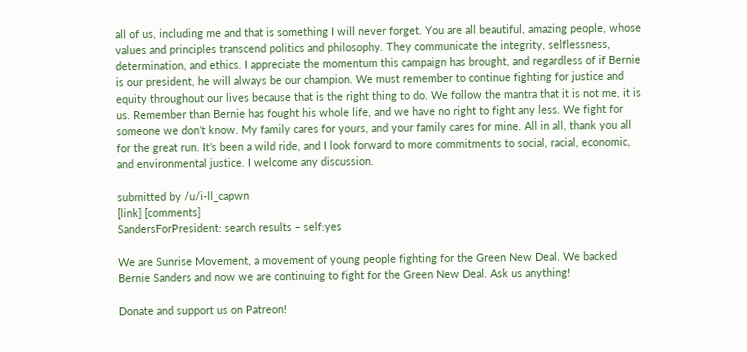all of us, including me and that is something I will never forget. You are all beautiful, amazing people, whose values and principles transcend politics and philosophy. They communicate the integrity, selflessness, determination, and ethics. I appreciate the momentum this campaign has brought, and regardless of if Bernie is our president, he will always be our champion. We must remember to continue fighting for justice and equity throughout our lives because that is the right thing to do. We follow the mantra that it is not me, it is us. Remember than Bernie has fought his whole life, and we have no right to fight any less. We fight for someone we don’t know. My family cares for yours, and your family cares for mine. All in all, thank you all for the great run. It’s been a wild ride, and I look forward to more commitments to social, racial, economic, and environmental justice. I welcome any discussion.

submitted by /u/i-ll_capwn
[link] [comments]
SandersForPresident: search results – self:yes

We are Sunrise Movement, a movement of young people fighting for the Green New Deal. We backed Bernie Sanders and now we are continuing to fight for the Green New Deal. Ask us anything!

Donate and support us on Patreon!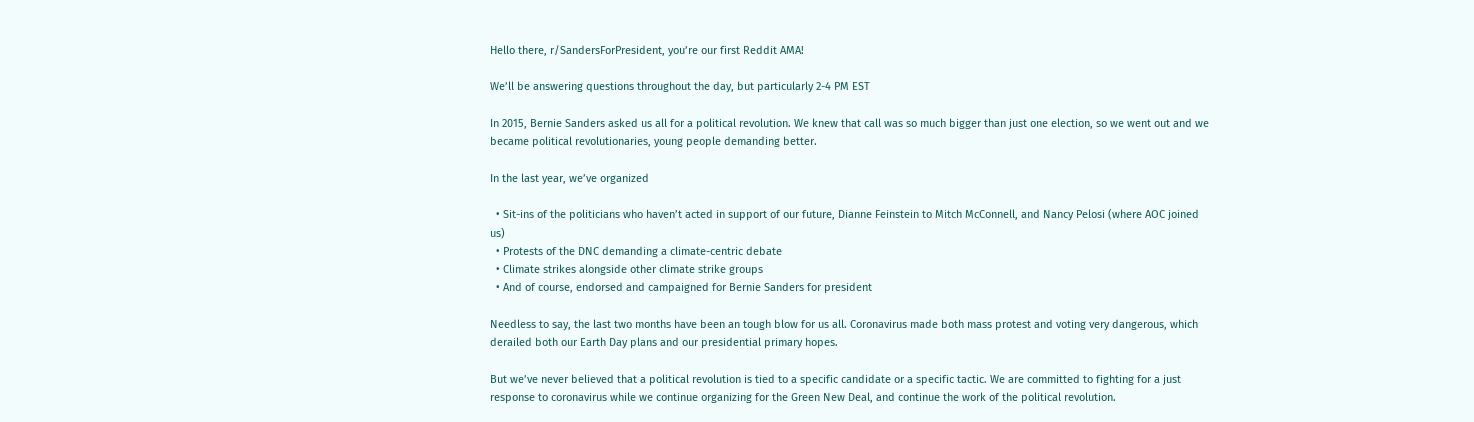Hello there, r/SandersForPresident, you’re our first Reddit AMA!

We’ll be answering questions throughout the day, but particularly 2-4 PM EST

In 2015, Bernie Sanders asked us all for a political revolution. We knew that call was so much bigger than just one election, so we went out and we became political revolutionaries, young people demanding better.

In the last year, we’ve organized

  • Sit-ins of the politicians who haven’t acted in support of our future, Dianne Feinstein to Mitch McConnell, and Nancy Pelosi (where AOC joined us)
  • Protests of the DNC demanding a climate-centric debate
  • Climate strikes alongside other climate strike groups
  • And of course, endorsed and campaigned for Bernie Sanders for president

Needless to say, the last two months have been an tough blow for us all. Coronavirus made both mass protest and voting very dangerous, which derailed both our Earth Day plans and our presidential primary hopes.

But we’ve never believed that a political revolution is tied to a specific candidate or a specific tactic. We are committed to fighting for a just response to coronavirus while we continue organizing for the Green New Deal, and continue the work of the political revolution.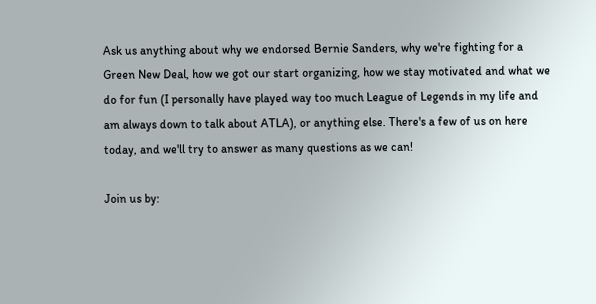Ask us anything about why we endorsed Bernie Sanders, why we're fighting for a Green New Deal, how we got our start organizing, how we stay motivated and what we do for fun (I personally have played way too much League of Legends in my life and am always down to talk about ATLA), or anything else. There's a few of us on here today, and we'll try to answer as many questions as we can!

Join us by: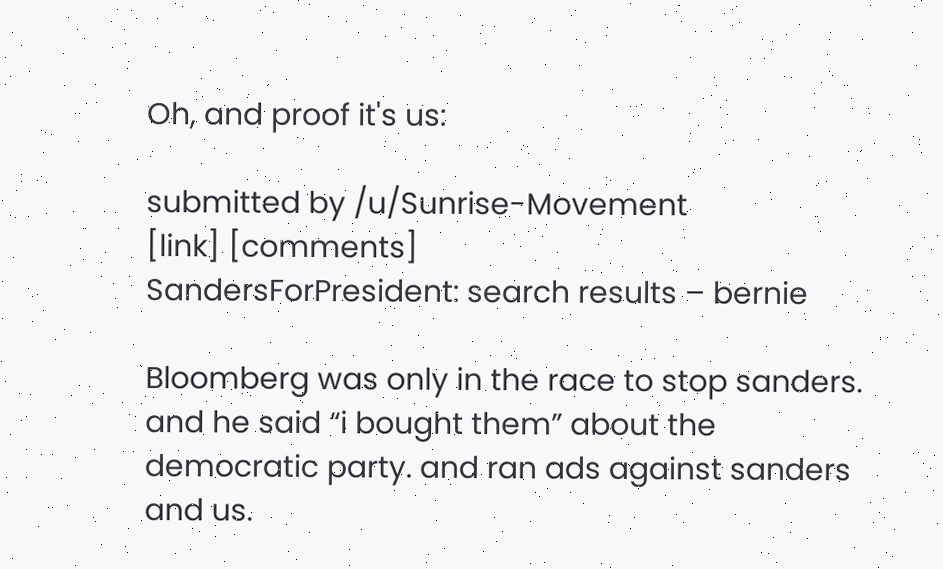Oh, and proof it's us:

submitted by /u/Sunrise-Movement
[link] [comments]
SandersForPresident: search results – bernie

Bloomberg was only in the race to stop sanders. and he said “i bought them” about the democratic party. and ran ads against sanders and us.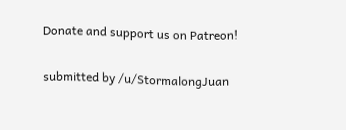Donate and support us on Patreon!

submitted by /u/StormalongJuan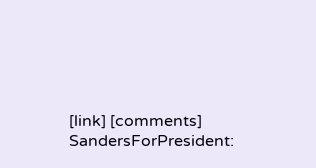[link] [comments]
SandersForPresident: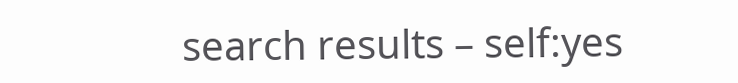search results – self:yes